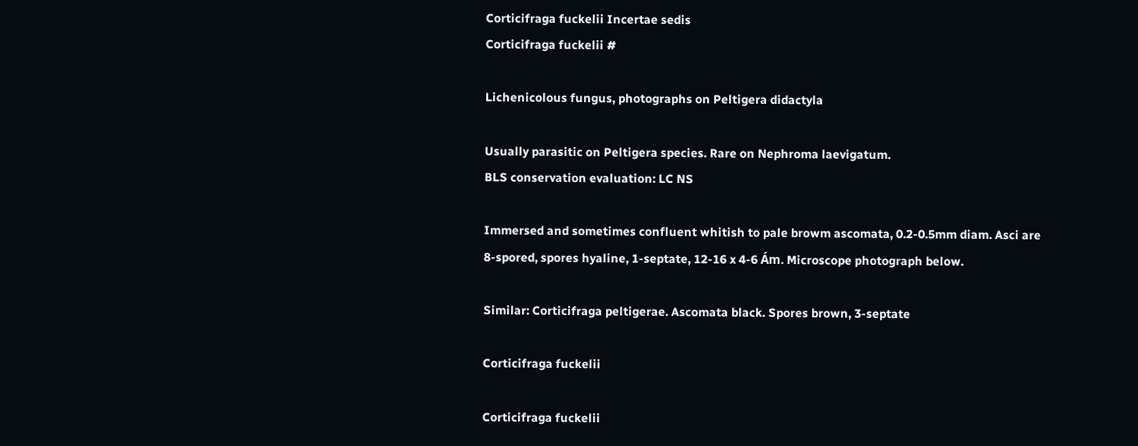Corticifraga fuckelii Incertae sedis
Corticifraga fuckelii #

Lichenicolous fungus, photographs on Peltigera didactyla

Usually parasitic on Peltigera species. Rare on Nephroma laevigatum.
BLS conservation evaluation: LC NS

Immersed and sometimes confluent whitish to pale browm ascomata, 0.2-0.5mm diam. Asci are 8-spored, spores hyaline, 1-septate, 12-16 x 4-6 Ám. Microscope photograph below.

Similar: Corticifraga peltigerae. Ascomata black. Spores brown, 3-septate

Corticifraga fuckelii

Corticifraga fuckelii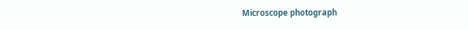Microscope photograph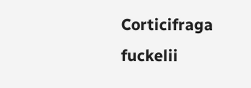Corticifraga fuckelii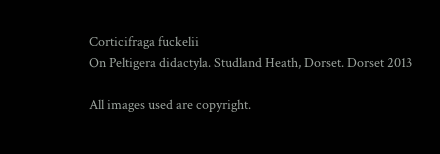Corticifraga fuckelii
On Peltigera didactyla. Studland Heath, Dorset. Dorset 2013

All images used are copyright.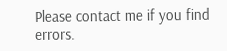Please contact me if you find errors.